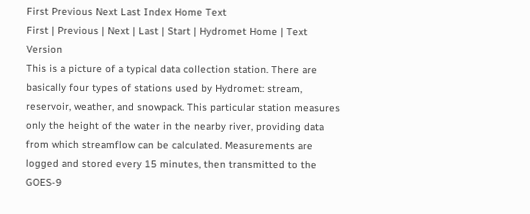First Previous Next Last Index Home Text
First | Previous | Next | Last | Start | Hydromet Home | Text Version
This is a picture of a typical data collection station. There are basically four types of stations used by Hydromet: stream, reservoir, weather, and snowpack. This particular station measures only the height of the water in the nearby river, providing data from which streamflow can be calculated. Measurements are logged and stored every 15 minutes, then transmitted to the GOES-9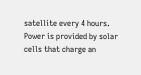satellite every 4 hours. Power is provided by solar cells that charge an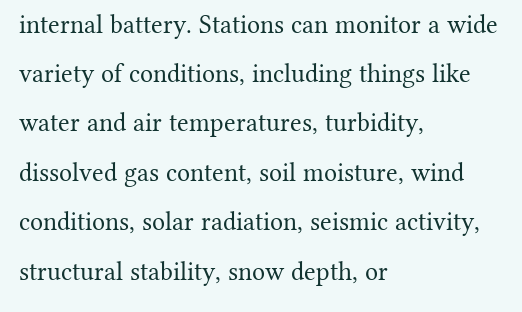internal battery. Stations can monitor a wide variety of conditions, including things like water and air temperatures, turbidity, dissolved gas content, soil moisture, wind conditions, solar radiation, seismic activity, structural stability, snow depth, or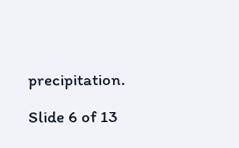precipitation.

Slide 6 of 13